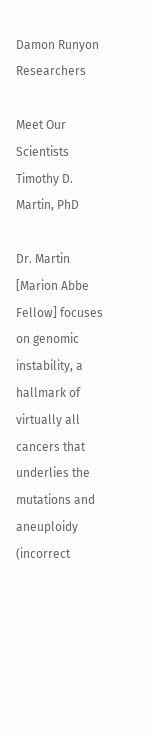Damon Runyon Researchers

Meet Our Scientists
Timothy D. Martin, PhD

Dr. Martin [Marion Abbe Fellow] focuses on genomic instability, a hallmark of virtually all cancers that underlies the mutations and aneuploidy (incorrect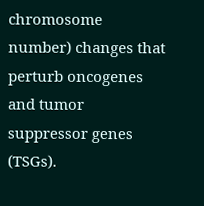chromosome number) changes that perturb oncogenes and tumor suppressor genes (TSGs).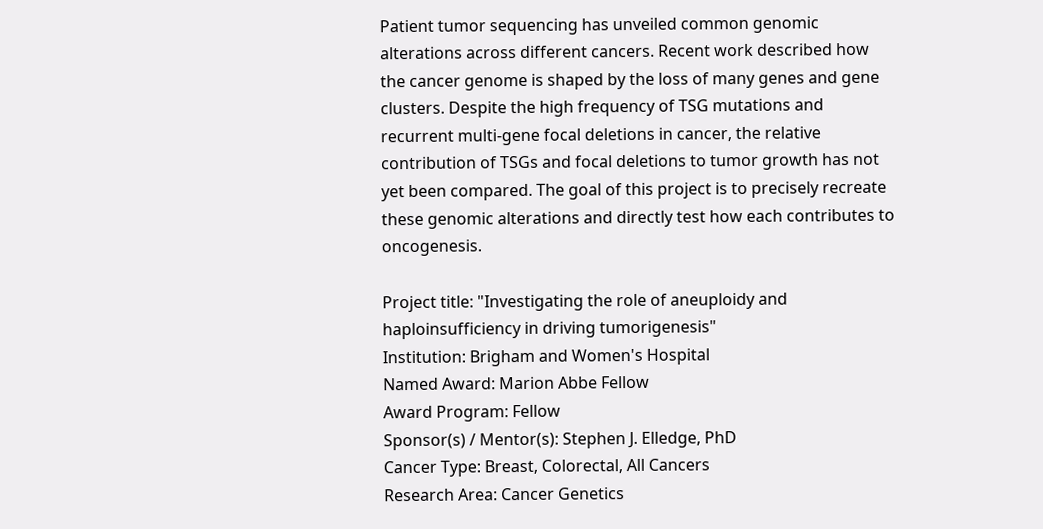Patient tumor sequencing has unveiled common genomic alterations across different cancers. Recent work described how the cancer genome is shaped by the loss of many genes and gene clusters. Despite the high frequency of TSG mutations and recurrent multi-gene focal deletions in cancer, the relative contribution of TSGs and focal deletions to tumor growth has not yet been compared. The goal of this project is to precisely recreate these genomic alterations and directly test how each contributes to oncogenesis.

Project title: "Investigating the role of aneuploidy and haploinsufficiency in driving tumorigenesis"
Institution: Brigham and Women's Hospital
Named Award: Marion Abbe Fellow
Award Program: Fellow
Sponsor(s) / Mentor(s): Stephen J. Elledge, PhD
Cancer Type: Breast, Colorectal, All Cancers
Research Area: Cancer Genetics